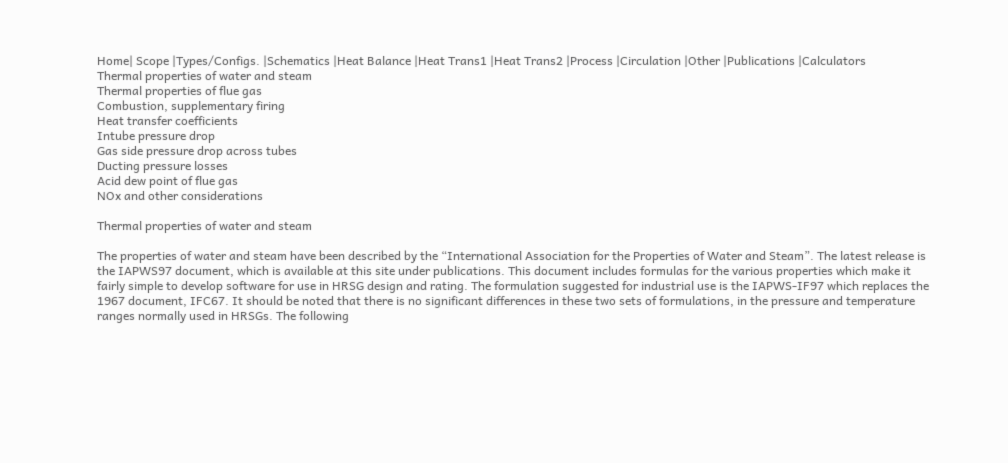Home| Scope |Types/Configs. |Schematics |Heat Balance |Heat Trans1 |Heat Trans2 |Process |Circulation |Other |Publications |Calculators
Thermal properties of water and steam
Thermal properties of flue gas
Combustion, supplementary firing
Heat transfer coefficients
Intube pressure drop
Gas side pressure drop across tubes
Ducting pressure losses
Acid dew point of flue gas
NOx and other considerations

Thermal properties of water and steam

The properties of water and steam have been described by the “International Association for the Properties of Water and Steam”. The latest release is the IAPWS97 document, which is available at this site under publications. This document includes formulas for the various properties which make it fairly simple to develop software for use in HRSG design and rating. The formulation suggested for industrial use is the IAPWS-IF97 which replaces the 1967 document, IFC67. It should be noted that there is no significant differences in these two sets of formulations, in the pressure and temperature ranges normally used in HRSGs. The following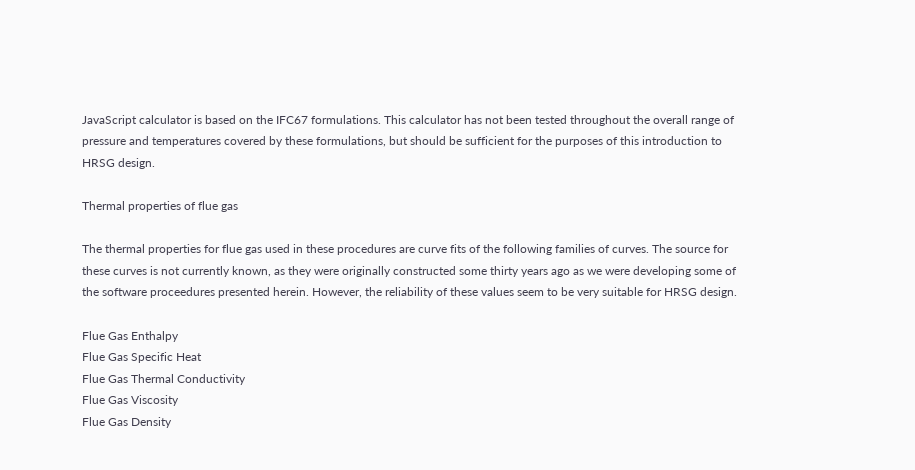JavaScript calculator is based on the IFC67 formulations. This calculator has not been tested throughout the overall range of pressure and temperatures covered by these formulations, but should be sufficient for the purposes of this introduction to HRSG design.

Thermal properties of flue gas

The thermal properties for flue gas used in these procedures are curve fits of the following families of curves. The source for these curves is not currently known, as they were originally constructed some thirty years ago as we were developing some of the software proceedures presented herein. However, the reliability of these values seem to be very suitable for HRSG design.

Flue Gas Enthalpy
Flue Gas Specific Heat
Flue Gas Thermal Conductivity
Flue Gas Viscosity
Flue Gas Density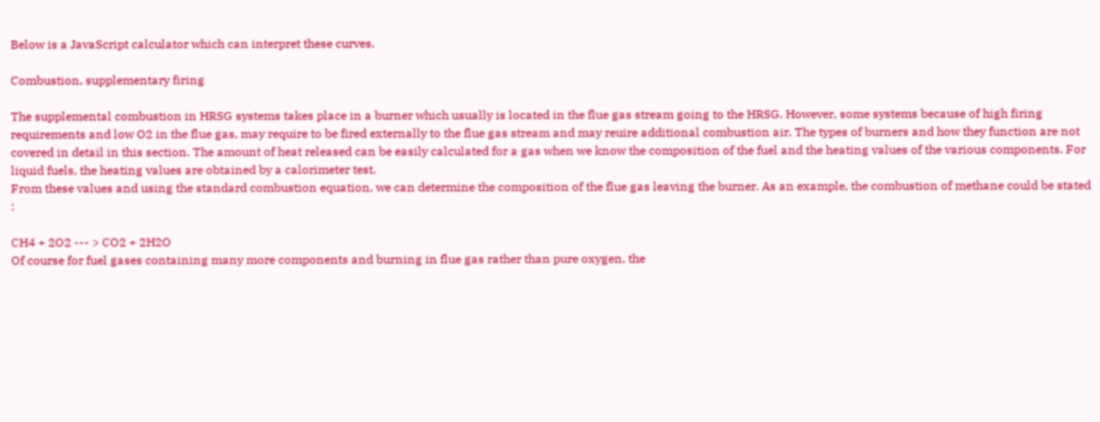Below is a JavaScript calculator which can interpret these curves.

Combustion, supplementary firing

The supplemental combustion in HRSG systems takes place in a burner which usually is located in the flue gas stream going to the HRSG. However, some systems because of high firing requirements and low O2 in the flue gas, may require to be fired externally to the flue gas stream and may reuire additional combustion air. The types of burners and how they function are not covered in detail in this section. The amount of heat released can be easily calculated for a gas when we know the composition of the fuel and the heating values of the various components. For liquid fuels, the heating values are obtained by a calorimeter test.
From these values and using the standard combustion equation, we can determine the composition of the flue gas leaving the burner. As an example, the combustion of methane could be stated :

CH4 + 2O2 --- > CO2 + 2H2O
Of course for fuel gases containing many more components and burning in flue gas rather than pure oxygen, the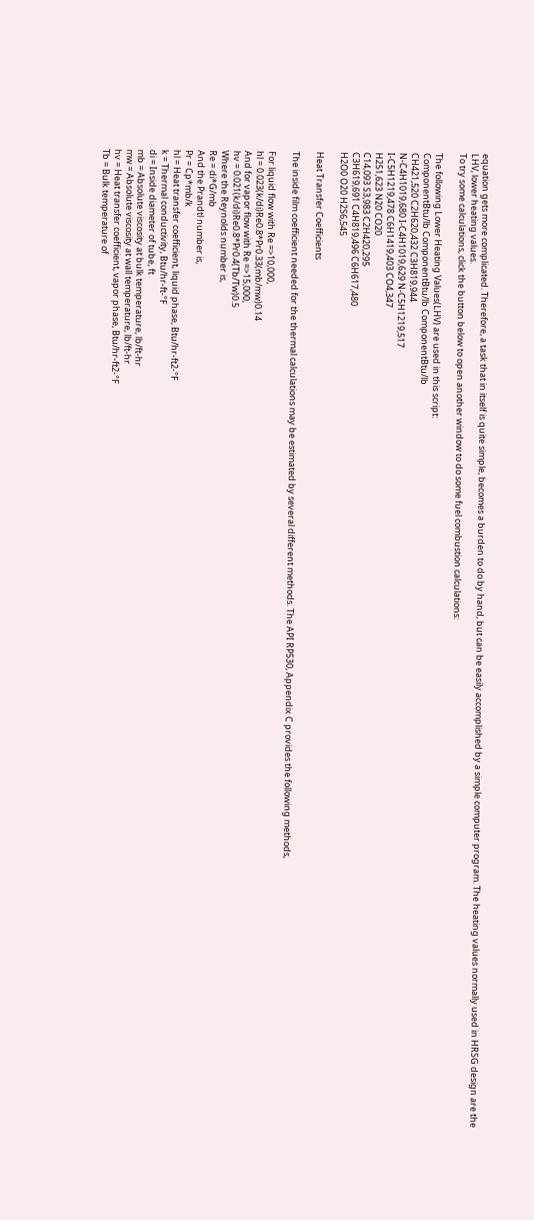equation gets more complicated. Therefore, a task that in itself is quite simple, becomes a burden to do by hand, but can be easily accomplished by a simple computer program. The heating values normally used in HRSG design are the LHV, lower heating values.
To try some calculations, click the button below to open another window to do some fuel combustion calculations:

The following Lower Heating Values(LHV) are used in this script:
ComponentBtu/lb ComponentBtu/lb ComponentBtu/lb
CH421,520 C2H620,432 C3H819,944
N-C4H1019,680 I-C4H1019,629 N-C5H1219,517
I-C5H1219,478 C6H1419,403 CO4,347
H251,623 N20 CO20
C14,093 S3,983 C2H420,295
C3H619,691 C4H819,496 C6H617,480
H2O0 O20 H2S6,545

Heat Transfer Coefficients

The inside film coefficient needed for the thermal calculations may be estimated by several different methods. The API RP530, Appendix C provides the following methods,

For liquid flow with Re =>10,000,
hl = 0.023(k/di)Re0.8*Pr0.33(mb/mw)0.14
And for vapor flow with Re =>15,000,
hv = 0.021(k/di)Re0.8*Pr0.4(Tb/Tw)0.5
Where the Reynolds number is,
Re = di*G/mb
And the Prandtl number is,
Pr = Cp*mb/k
hl = Heat transfer coefficient, liquid phase, Btu/hr-ft2-°F
k = Thermal conductivity, Btu/hr-ft-°F
di = Inside diameter of tube, ft
mb = Absolute viscosity at bulk temperature, lb/ft-hr
mw = Absolute viscosity at wall temperature, lb/ft-hr
hv = Heat transfer coefficient, vapor phase, Btu/hr-ft2-°F
Tb = Bulk temperature of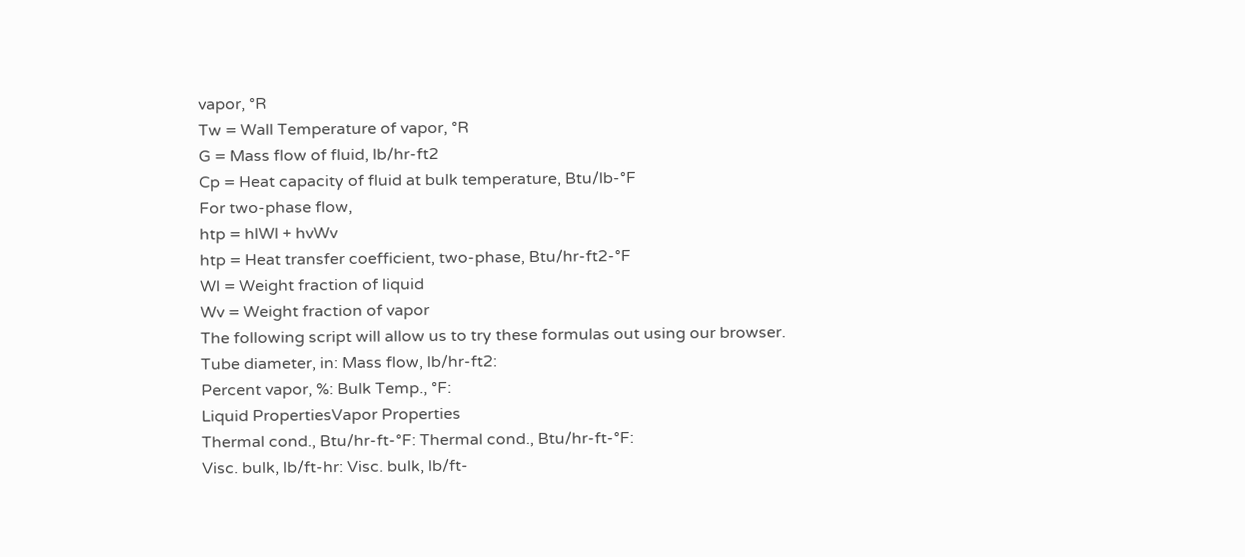vapor, °R
Tw = Wall Temperature of vapor, °R
G = Mass flow of fluid, lb/hr-ft2
Cp = Heat capacity of fluid at bulk temperature, Btu/lb-°F
For two-phase flow,
htp = hlWl + hvWv
htp = Heat transfer coefficient, two-phase, Btu/hr-ft2-°F
Wl = Weight fraction of liquid
Wv = Weight fraction of vapor
The following script will allow us to try these formulas out using our browser.
Tube diameter, in: Mass flow, lb/hr-ft2:
Percent vapor, %: Bulk Temp., °F:
Liquid PropertiesVapor Properties
Thermal cond., Btu/hr-ft-°F: Thermal cond., Btu/hr-ft-°F:
Visc. bulk, lb/ft-hr: Visc. bulk, lb/ft-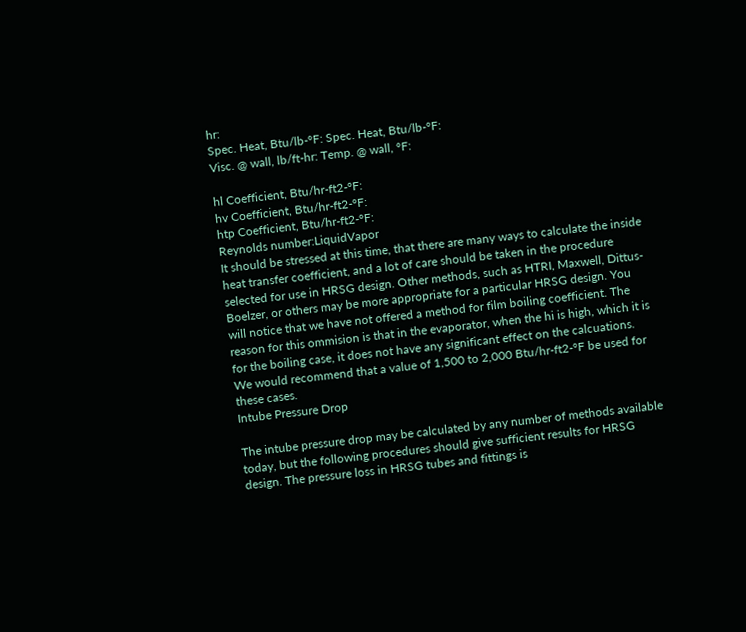hr:
Spec. Heat, Btu/lb-°F: Spec. Heat, Btu/lb-°F:
Visc. @ wall, lb/ft-hr: Temp. @ wall, °F:

hl Coefficient, Btu/hr-ft2-°F:
hv Coefficient, Btu/hr-ft2-°F:
htp Coefficient, Btu/hr-ft2-°F:
Reynolds number:LiquidVapor
It should be stressed at this time, that there are many ways to calculate the inside heat transfer coefficient, and a lot of care should be taken in the procedure selected for use in HRSG design. Other methods, such as HTRI, Maxwell, Dittus-Boelzer, or others may be more appropriate for a particular HRSG design. You will notice that we have not offered a method for film boiling coefficient. The reason for this ommision is that in the evaporator, when the hi is high, which it is for the boiling case, it does not have any significant effect on the calcuations. We would recommend that a value of 1,500 to 2,000 Btu/hr-ft2-°F be used for these cases.
Intube Pressure Drop

The intube pressure drop may be calculated by any number of methods available today, but the following procedures should give sufficient results for HRSG design. The pressure loss in HRSG tubes and fittings is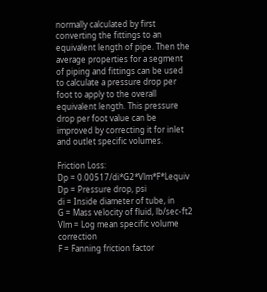normally calculated by first converting the fittings to an equivalent length of pipe. Then the average properties for a segment of piping and fittings can be used to calculate a pressure drop per foot to apply to the overall equivalent length. This pressure drop per foot value can be improved by correcting it for inlet and outlet specific volumes.

Friction Loss:
Dp = 0.00517/di*G2*Vlm*F*Lequiv
Dp = Pressure drop, psi
di = Inside diameter of tube, in
G = Mass velocity of fluid, lb/sec-ft2
Vlm = Log mean specific volume correction
F = Fanning friction factor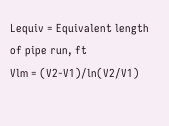Lequiv = Equivalent length of pipe run, ft
Vlm = (V2-V1)/ln(V2/V1)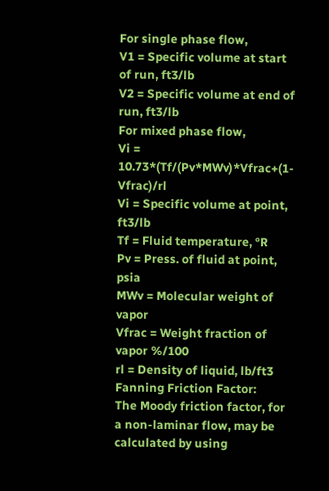For single phase flow,
V1 = Specific volume at start of run, ft3/lb
V2 = Specific volume at end of run, ft3/lb
For mixed phase flow,
Vi = 10.73*(Tf/(Pv*MWv)*Vfrac+(1-Vfrac)/rl
Vi = Specific volume at point, ft3/lb
Tf = Fluid temperature, °R
Pv = Press. of fluid at point, psia
MWv = Molecular weight of vapor
Vfrac = Weight fraction of vapor %/100
rl = Density of liquid, lb/ft3
Fanning Friction Factor:
The Moody friction factor, for a non-laminar flow, may be calculated by using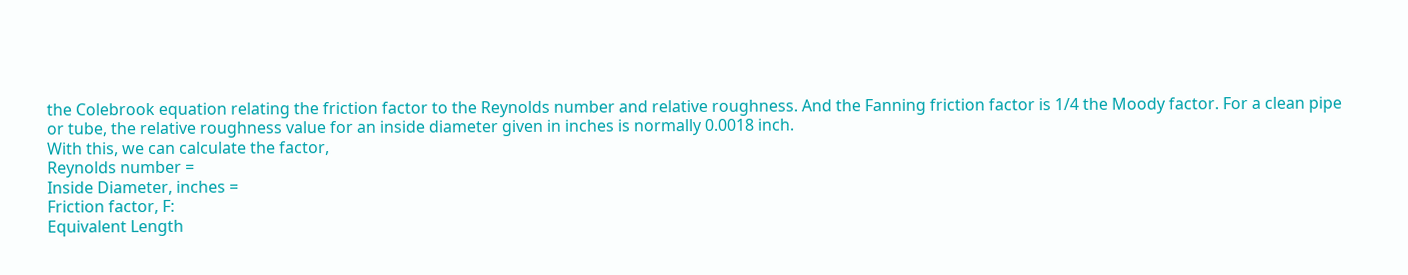the Colebrook equation relating the friction factor to the Reynolds number and relative roughness. And the Fanning friction factor is 1/4 the Moody factor. For a clean pipe or tube, the relative roughness value for an inside diameter given in inches is normally 0.0018 inch.
With this, we can calculate the factor,
Reynolds number =
Inside Diameter, inches =
Friction factor, F:
Equivalent Length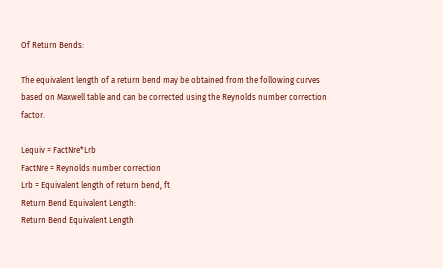Of Return Bends:

The equivalent length of a return bend may be obtained from the following curves based on Maxwell table and can be corrected using the Reynolds number correction factor.

Lequiv = FactNre*Lrb
FactNre = Reynolds number correction
Lrb = Equivalent length of return bend, ft
Return Bend Equivalent Length:
Return Bend Equivalent Length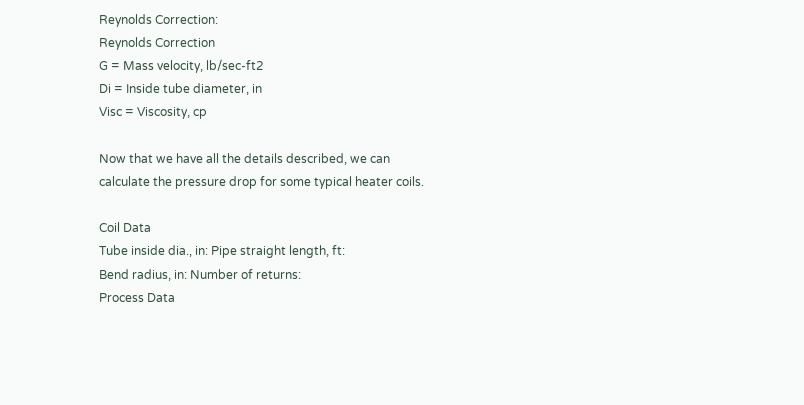Reynolds Correction:
Reynolds Correction
G = Mass velocity, lb/sec-ft2
Di = Inside tube diameter, in
Visc = Viscosity, cp

Now that we have all the details described, we can calculate the pressure drop for some typical heater coils.

Coil Data
Tube inside dia., in: Pipe straight length, ft:
Bend radius, in: Number of returns:
Process Data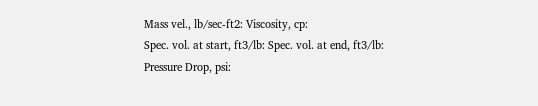Mass vel., lb/sec-ft2: Viscosity, cp:
Spec. vol. at start, ft3/lb: Spec. vol. at end, ft3/lb:
Pressure Drop, psi: